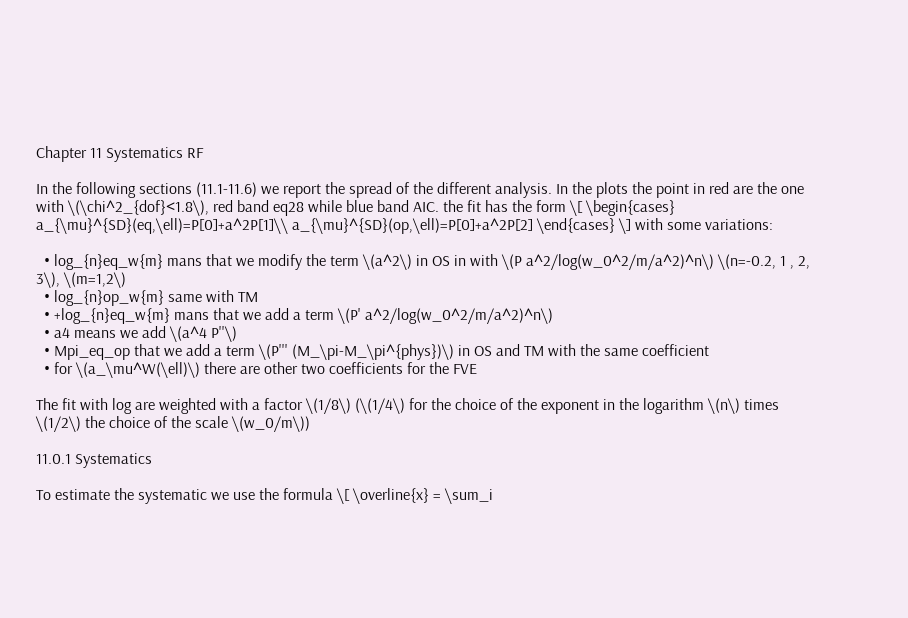Chapter 11 Systematics RF

In the following sections (11.1-11.6) we report the spread of the different analysis. In the plots the point in red are the one with \(\chi^2_{dof}<1.8\), red band eq28 while blue band AIC. the fit has the form \[ \begin{cases} a_{\mu}^{SD}(eq,\ell)=P[0]+a^2P[1]\\ a_{\mu}^{SD}(op,\ell)=P[0]+a^2P[2] \end{cases} \] with some variations:

  • log_{n}eq_w{m} mans that we modify the term \(a^2\) in OS in with \(P a^2/log(w_0^2/m/a^2)^n\) \(n=-0.2, 1 , 2, 3\), \(m=1,2\)
  • log_{n}op_w{m} same with TM
  • +log_{n}eq_w{m} mans that we add a term \(P' a^2/log(w_0^2/m/a^2)^n\)
  • a4 means we add \(a^4 P''\)
  • Mpi_eq_op that we add a term \(P''' (M_\pi-M_\pi^{phys})\) in OS and TM with the same coefficient
  • for \(a_\mu^W(\ell)\) there are other two coefficients for the FVE

The fit with log are weighted with a factor \(1/8\) (\(1/4\) for the choice of the exponent in the logarithm \(n\) times \(1/2\) the choice of the scale \(w_0/m\))

11.0.1 Systematics

To estimate the systematic we use the formula \[ \overline{x} = \sum_i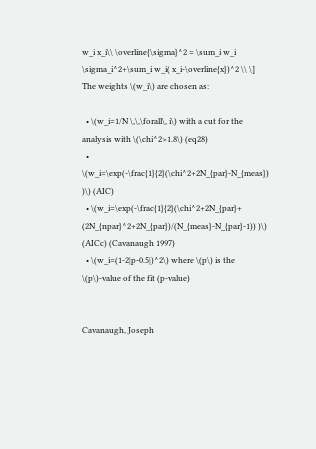w_i x_i\\ \overline{\sigma}^2 = \sum_i w_i \sigma_i^2+\sum_i w_i( x_i-\overline{x})^2 \\ \] The weights \(w_i\) are chosen as:

  • \(w_i=1/N \,\,\forall\, i\) with a cut for the analysis with \(\chi^2>1.8\) (eq28)
  • \(w_i=\exp(-\frac{1}{2}(\chi^2+2N_{par}-N_{meas}) )\) (AIC)
  • \(w_i=\exp(-\frac{1}{2}(\chi^2+2N_{par}+ (2N_{npar}^2+2N_{par})/(N_{meas}-N_{par}-1)) )\) (AICc) (Cavanaugh 1997)
  • \(w_i=(1-2|p-0.5|)^2\) where \(p\) is the \(p\)-value of the fit (p-value)


Cavanaugh, Joseph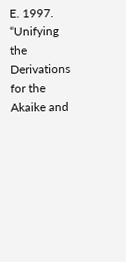E. 1997. “Unifying the Derivations for the Akaike and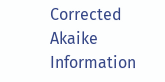Corrected Akaike Information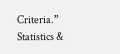Criteria.” Statistics &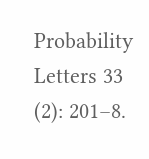Probability Letters 33 (2): 201–8.